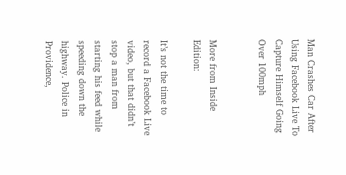Man Crashes Car After Using Facebook Live To Capture Himself Going Over 100mph


More from Inside Edition:

It’s not the time to record a Facebook Live video, but that didn’t stop a man from starting his feed while speeding down the highway. Police in Providence,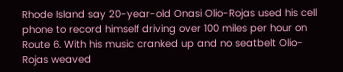Rhode Island say 20-year-old Onasi Olio-Rojas used his cell phone to record himself driving over 100 miles per hour on Route 6. With his music cranked up and no seatbelt Olio-Rojas weaved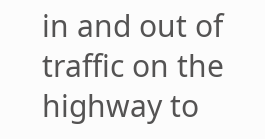in and out of traffic on the highway to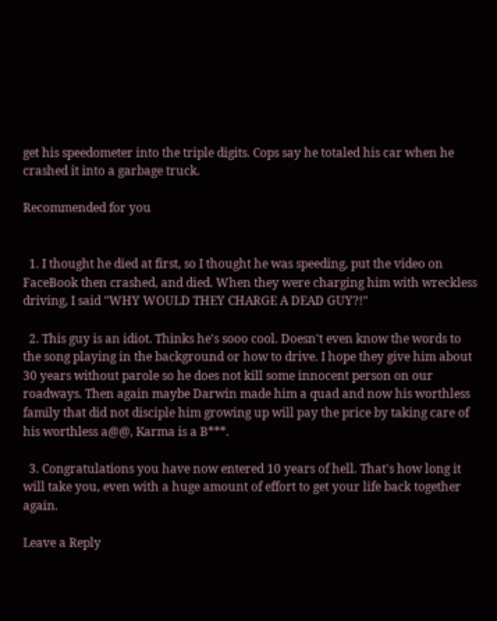get his speedometer into the triple digits. Cops say he totaled his car when he crashed it into a garbage truck.

Recommended for you


  1. I thought he died at first, so I thought he was speeding, put the video on FaceBook then crashed, and died. When they were charging him with wreckless driving, I said "WHY WOULD THEY CHARGE A DEAD GUY?!"

  2. This guy is an idiot. Thinks he's sooo cool. Doesn't even know the words to the song playing in the background or how to drive. I hope they give him about 30 years without parole so he does not kill some innocent person on our roadways. Then again maybe Darwin made him a quad and now his worthless family that did not disciple him growing up will pay the price by taking care of his worthless a@@, Karma is a B***.

  3. Congratulations you have now entered 10 years of hell. That's how long it will take you, even with a huge amount of effort to get your life back together again.

Leave a Reply